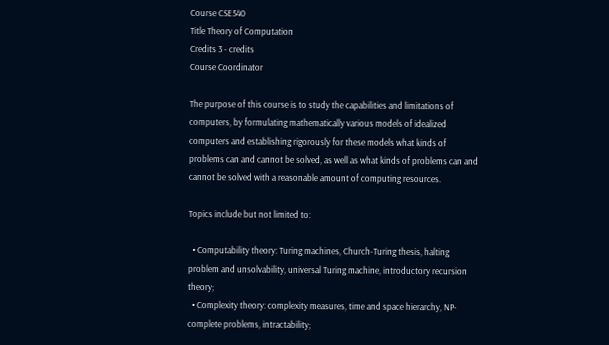Course CSE540
Title Theory of Computation
Credits 3 - credits
Course Coordinator

The purpose of this course is to study the capabilities and limitations of computers, by formulating mathematically various models of idealized computers and establishing rigorously for these models what kinds of problems can and cannot be solved, as well as what kinds of problems can and cannot be solved with a reasonable amount of computing resources.

Topics include but not limited to:

  • Computability theory: Turing machines, Church-Turing thesis, halting problem and unsolvability, universal Turing machine, introductory recursion theory;
  • Complexity theory: complexity measures, time and space hierarchy, NP-complete problems, intractability;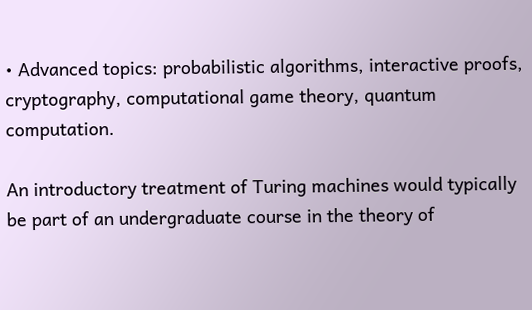• Advanced topics: probabilistic algorithms, interactive proofs, cryptography, computational game theory, quantum computation.

An introductory treatment of Turing machines would typically be part of an undergraduate course in the theory of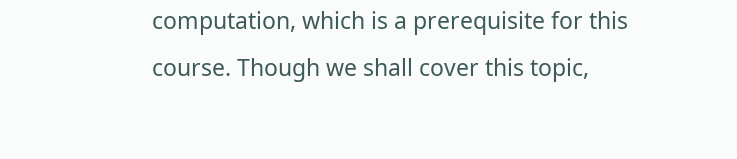computation, which is a prerequisite for this course. Though we shall cover this topic,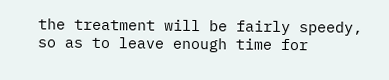the treatment will be fairly speedy, so as to leave enough time for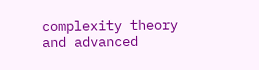complexity theory and advanced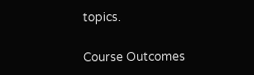topics.

Course Outcomes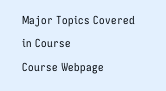Major Topics Covered in Course
Course Webpage